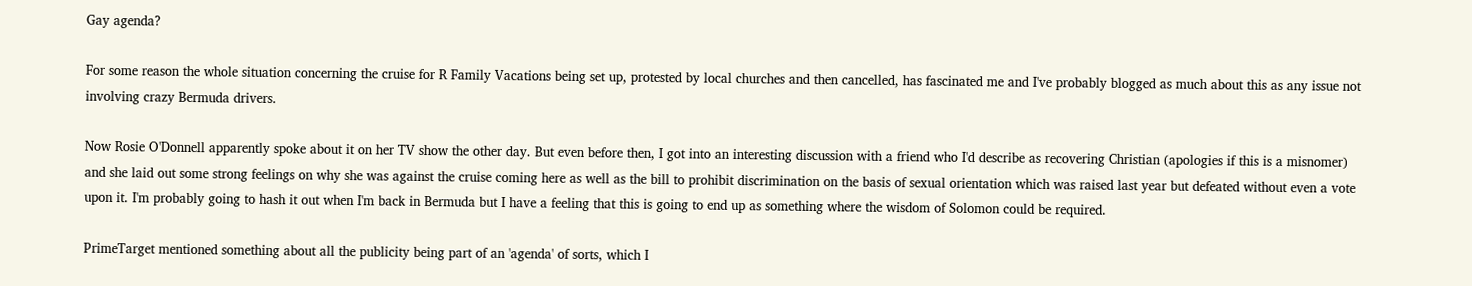Gay agenda?

For some reason the whole situation concerning the cruise for R Family Vacations being set up, protested by local churches and then cancelled, has fascinated me and I've probably blogged as much about this as any issue not involving crazy Bermuda drivers.

Now Rosie O'Donnell apparently spoke about it on her TV show the other day. But even before then, I got into an interesting discussion with a friend who I'd describe as recovering Christian (apologies if this is a misnomer) and she laid out some strong feelings on why she was against the cruise coming here as well as the bill to prohibit discrimination on the basis of sexual orientation which was raised last year but defeated without even a vote upon it. I'm probably going to hash it out when I'm back in Bermuda but I have a feeling that this is going to end up as something where the wisdom of Solomon could be required.

PrimeTarget mentioned something about all the publicity being part of an 'agenda' of sorts, which I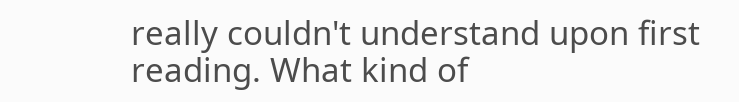really couldn't understand upon first reading. What kind of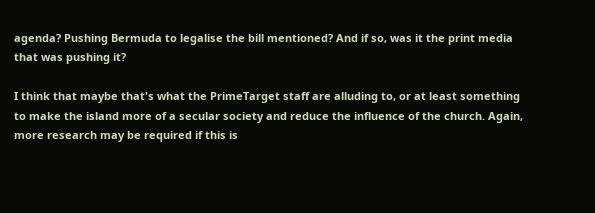agenda? Pushing Bermuda to legalise the bill mentioned? And if so, was it the print media that was pushing it?

I think that maybe that's what the PrimeTarget staff are alluding to, or at least something to make the island more of a secular society and reduce the influence of the church. Again, more research may be required if this is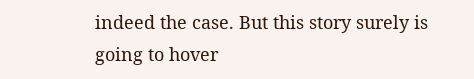indeed the case. But this story surely is going to hover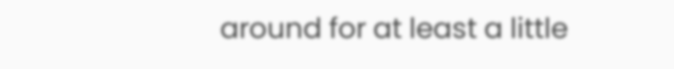around for at least a little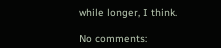while longer, I think.

No comments: